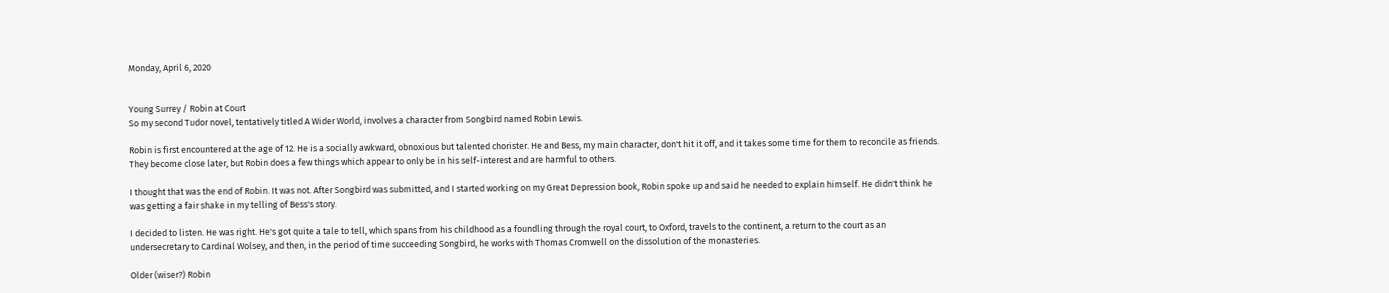Monday, April 6, 2020


Young Surrey / Robin at Court
So my second Tudor novel, tentatively titled A Wider World, involves a character from Songbird named Robin Lewis.

Robin is first encountered at the age of 12. He is a socially awkward, obnoxious but talented chorister. He and Bess, my main character, don't hit it off, and it takes some time for them to reconcile as friends. They become close later, but Robin does a few things which appear to only be in his self-interest and are harmful to others.

I thought that was the end of Robin. It was not. After Songbird was submitted, and I started working on my Great Depression book, Robin spoke up and said he needed to explain himself. He didn't think he was getting a fair shake in my telling of Bess's story.

I decided to listen. He was right. He's got quite a tale to tell, which spans from his childhood as a foundling through the royal court, to Oxford, travels to the continent, a return to the court as an undersecretary to Cardinal Wolsey, and then, in the period of time succeeding Songbird, he works with Thomas Cromwell on the dissolution of the monasteries.

Older (wiser?) Robin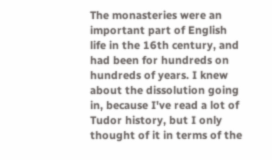The monasteries were an important part of English life in the 16th century, and had been for hundreds on hundreds of years. I knew about the dissolution going in, because I've read a lot of Tudor history, but I only thought of it in terms of the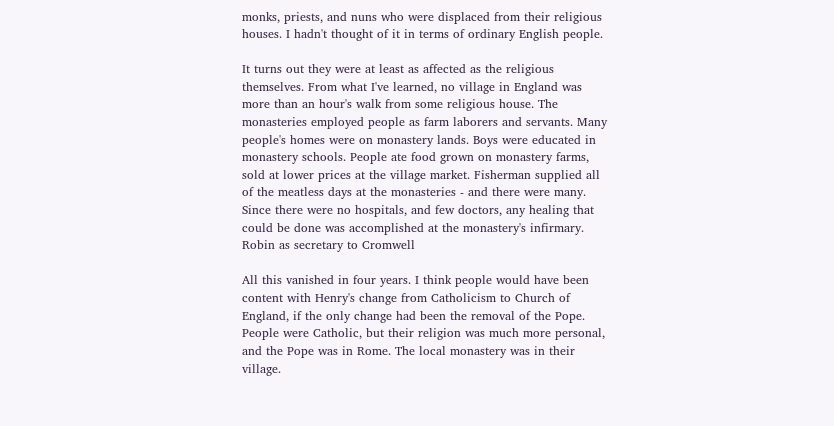monks, priests, and nuns who were displaced from their religious houses. I hadn't thought of it in terms of ordinary English people.

It turns out they were at least as affected as the religious themselves. From what I've learned, no village in England was more than an hour's walk from some religious house. The monasteries employed people as farm laborers and servants. Many people's homes were on monastery lands. Boys were educated in monastery schools. People ate food grown on monastery farms, sold at lower prices at the village market. Fisherman supplied all of the meatless days at the monasteries - and there were many. Since there were no hospitals, and few doctors, any healing that could be done was accomplished at the monastery's infirmary.
Robin as secretary to Cromwell

All this vanished in four years. I think people would have been content with Henry's change from Catholicism to Church of England, if the only change had been the removal of the Pope. People were Catholic, but their religion was much more personal, and the Pope was in Rome. The local monastery was in their village.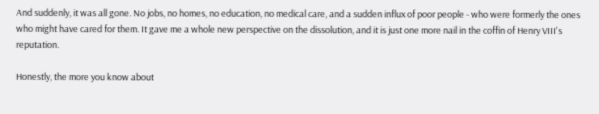And suddenly, it was all gone. No jobs, no homes, no education, no medical care, and a sudden influx of poor people - who were formerly the ones who might have cared for them. It gave me a whole new perspective on the dissolution, and it is just one more nail in the coffin of Henry VIII's reputation.

Honestly, the more you know about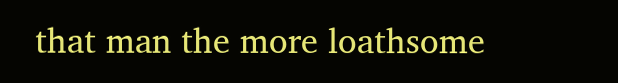that man the more loathsome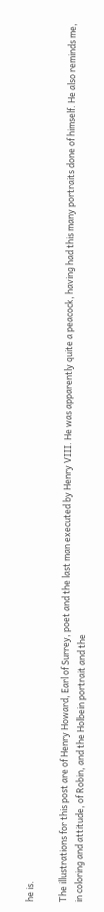he is.

The illustrations for this post are of Henry Howard, Earl of Surrey, poet and the last man executed by Henry VIII. He was apparently quite a peacock, having had this many portraits done of himself. He also reminds me, in coloring and attitude, of Robin, and the Holbein portrait and the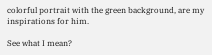colorful portrait with the green background, are my inspirations for him.

See what I mean?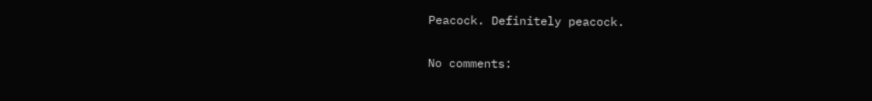Peacock. Definitely peacock.

No comments: